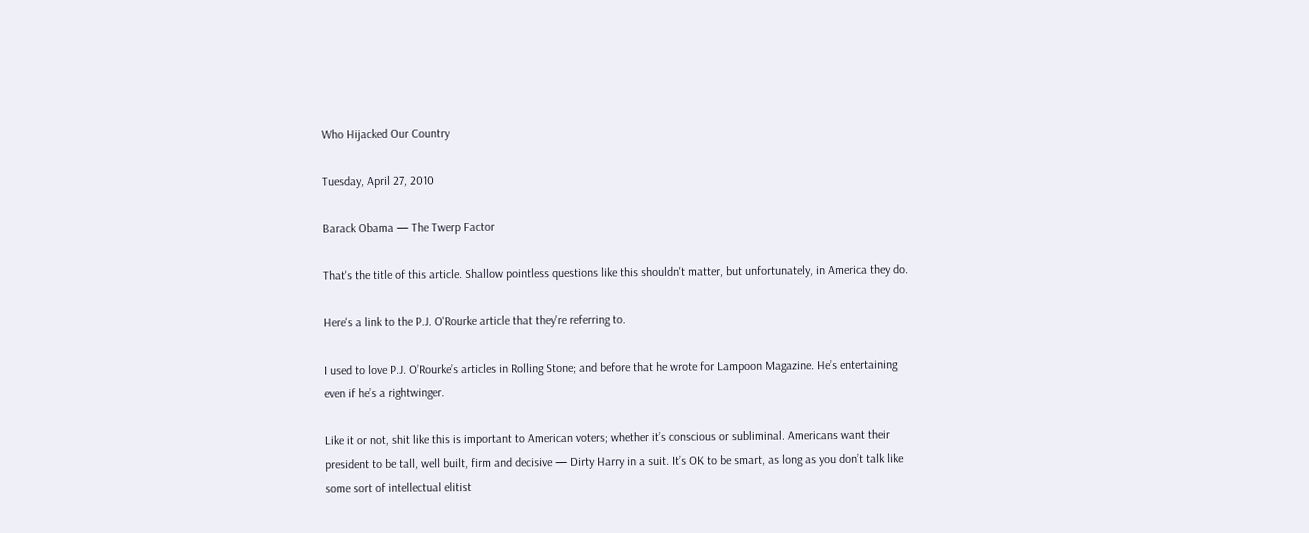Who Hijacked Our Country

Tuesday, April 27, 2010

Barack Obama — The Twerp Factor

That's the title of this article. Shallow pointless questions like this shouldn't matter, but unfortunately, in America they do.

Here's a link to the P.J. O'Rourke article that they're referring to.

I used to love P.J. O’Rourke’s articles in Rolling Stone; and before that he wrote for Lampoon Magazine. He’s entertaining even if he’s a rightwinger.

Like it or not, shit like this is important to American voters; whether it’s conscious or subliminal. Americans want their president to be tall, well built, firm and decisive — Dirty Harry in a suit. It’s OK to be smart, as long as you don’t talk like some sort of intellectual elitist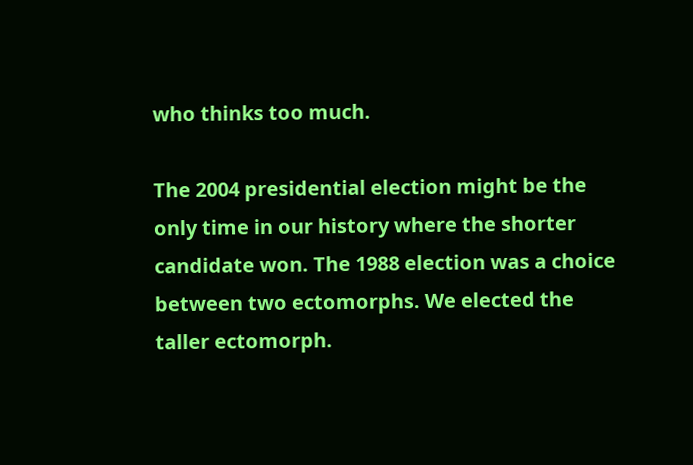who thinks too much.

The 2004 presidential election might be the only time in our history where the shorter candidate won. The 1988 election was a choice between two ectomorphs. We elected the taller ectomorph.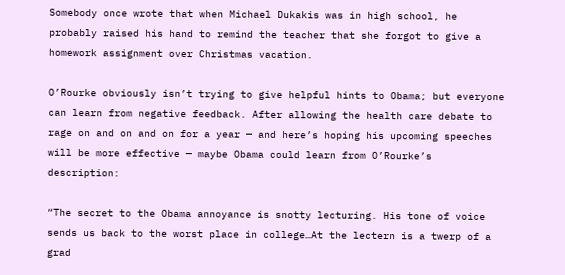Somebody once wrote that when Michael Dukakis was in high school, he probably raised his hand to remind the teacher that she forgot to give a homework assignment over Christmas vacation.

O’Rourke obviously isn’t trying to give helpful hints to Obama; but everyone can learn from negative feedback. After allowing the health care debate to rage on and on and on for a year — and here’s hoping his upcoming speeches will be more effective — maybe Obama could learn from O’Rourke’s description:

“The secret to the Obama annoyance is snotty lecturing. His tone of voice sends us back to the worst place in college…At the lectern is a twerp of a grad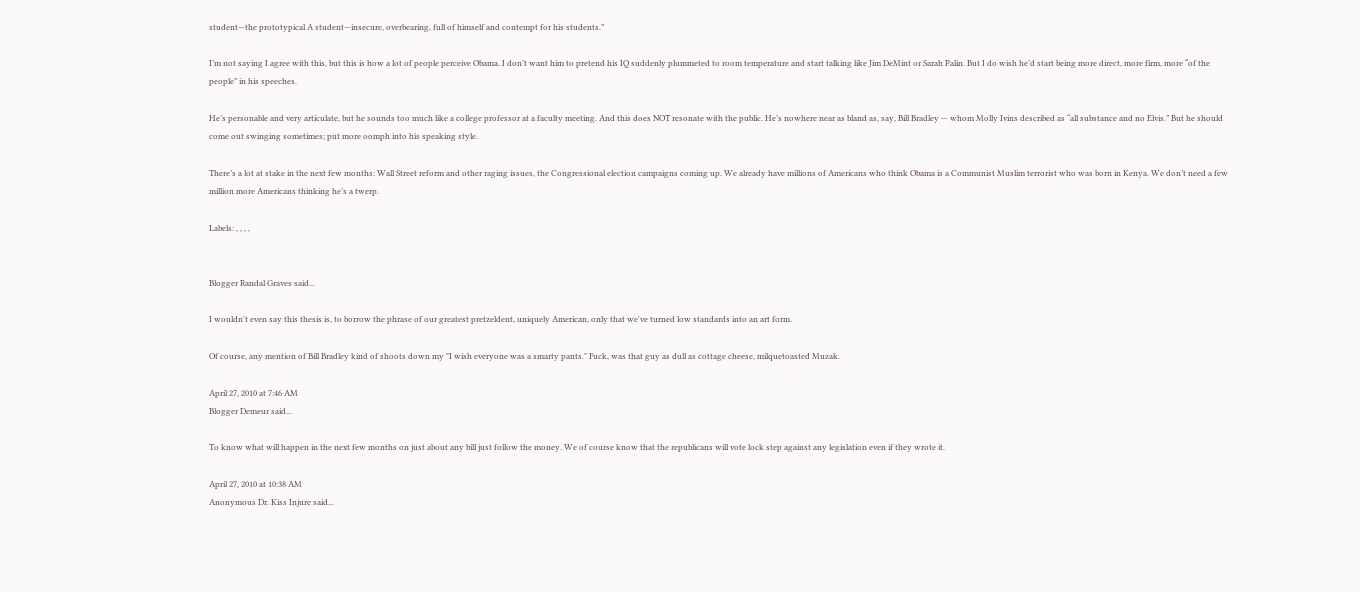student—the prototypical A student—insecure, overbearing, full of himself and contempt for his students.”

I’m not saying I agree with this, but this is how a lot of people perceive Obama. I don’t want him to pretend his IQ suddenly plummeted to room temperature and start talking like Jim DeMint or Sarah Palin. But I do wish he’d start being more direct, more firm, more “of the people” in his speeches.

He’s personable and very articulate, but he sounds too much like a college professor at a faculty meeting. And this does NOT resonate with the public. He’s nowhere near as bland as, say, Bill Bradley — whom Molly Ivins described as “all substance and no Elvis.” But he should come out swinging sometimes; put more oomph into his speaking style.

There’s a lot at stake in the next few months: Wall Street reform and other raging issues, the Congressional election campaigns coming up. We already have millions of Americans who think Obama is a Communist Muslim terrorist who was born in Kenya. We don’t need a few million more Americans thinking he’s a twerp.

Labels: , , , ,


Blogger Randal Graves said...

I wouldn't even say this thesis is, to borrow the phrase of our greatest pretzeldent, uniquely American, only that we've turned low standards into an art form.

Of course, any mention of Bill Bradley kind of shoots down my "I wish everyone was a smarty pants." Fuck, was that guy as dull as cottage cheese, milquetoasted Muzak.

April 27, 2010 at 7:46 AM
Blogger Demeur said...

To know what will happen in the next few months on just about any bill just follow the money. We of course know that the republicans will vote lock step against any legislation even if they wrote it.

April 27, 2010 at 10:38 AM
Anonymous Dr. Kiss Injure said...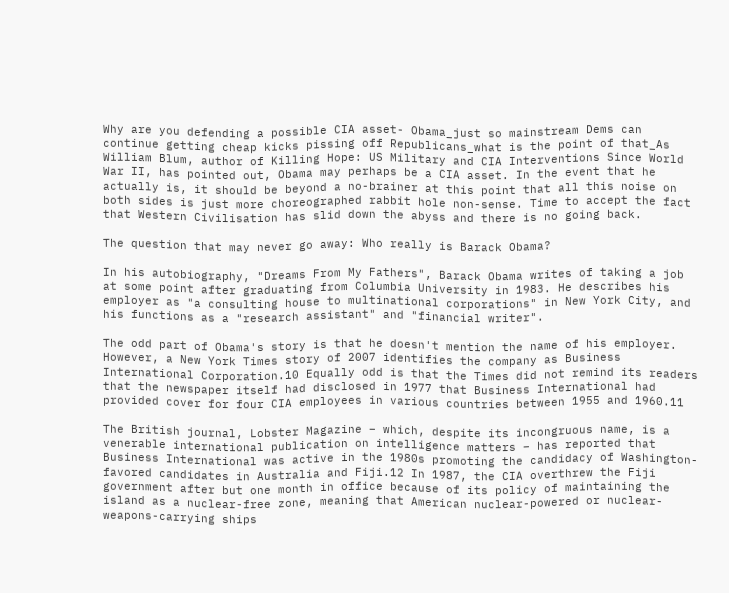Why are you defending a possible CIA asset- Obama_just so mainstream Dems can continue getting cheap kicks pissing off Republicans_what is the point of that_As William Blum, author of Killing Hope: US Military and CIA Interventions Since World War II, has pointed out, Obama may perhaps be a CIA asset. In the event that he actually is, it should be beyond a no-brainer at this point that all this noise on both sides is just more choreographed rabbit hole non-sense. Time to accept the fact that Western Civilisation has slid down the abyss and there is no going back.

The question that may never go away: Who really is Barack Obama?

In his autobiography, "Dreams From My Fathers", Barack Obama writes of taking a job at some point after graduating from Columbia University in 1983. He describes his employer as "a consulting house to multinational corporations" in New York City, and his functions as a "research assistant" and "financial writer".

The odd part of Obama's story is that he doesn't mention the name of his employer. However, a New York Times story of 2007 identifies the company as Business International Corporation.10 Equally odd is that the Times did not remind its readers that the newspaper itself had disclosed in 1977 that Business International had provided cover for four CIA employees in various countries between 1955 and 1960.11

The British journal, Lobster Magazine – which, despite its incongruous name, is a venerable international publication on intelligence matters – has reported that Business International was active in the 1980s promoting the candidacy of Washington-favored candidates in Australia and Fiji.12 In 1987, the CIA overthrew the Fiji government after but one month in office because of its policy of maintaining the island as a nuclear-free zone, meaning that American nuclear-powered or nuclear-weapons-carrying ships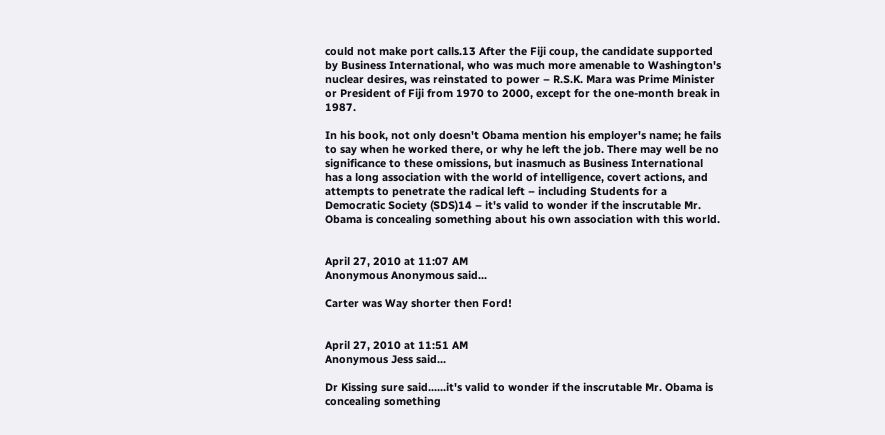could not make port calls.13 After the Fiji coup, the candidate supported by Business International, who was much more amenable to Washington's nuclear desires, was reinstated to power – R.S.K. Mara was Prime Minister or President of Fiji from 1970 to 2000, except for the one-month break in 1987.

In his book, not only doesn't Obama mention his employer's name; he fails to say when he worked there, or why he left the job. There may well be no significance to these omissions, but inasmuch as Business International has a long association with the world of intelligence, covert actions, and attempts to penetrate the radical left – including Students for a Democratic Society (SDS)14 – it's valid to wonder if the inscrutable Mr. Obama is concealing something about his own association with this world.


April 27, 2010 at 11:07 AM
Anonymous Anonymous said...

Carter was Way shorter then Ford!


April 27, 2010 at 11:51 AM
Anonymous Jess said...

Dr Kissing sure said......it's valid to wonder if the inscrutable Mr. Obama is concealing something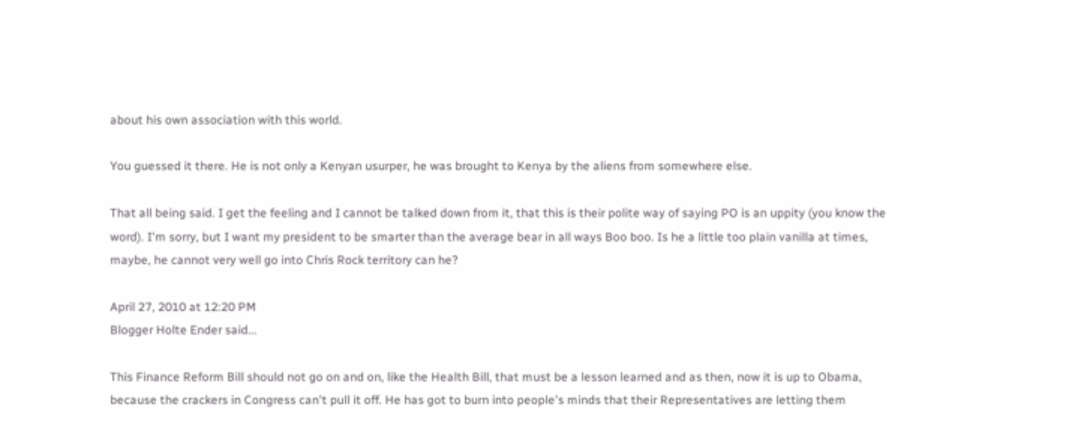about his own association with this world.

You guessed it there. He is not only a Kenyan usurper, he was brought to Kenya by the aliens from somewhere else.

That all being said. I get the feeling and I cannot be talked down from it, that this is their polite way of saying PO is an uppity (you know the word). I'm sorry, but I want my president to be smarter than the average bear in all ways Boo boo. Is he a little too plain vanilla at times, maybe, he cannot very well go into Chris Rock territory can he?

April 27, 2010 at 12:20 PM
Blogger Holte Ender said...

This Finance Reform Bill should not go on and on, like the Health Bill, that must be a lesson learned and as then, now it is up to Obama, because the crackers in Congress can't pull it off. He has got to burn into people's minds that their Representatives are letting them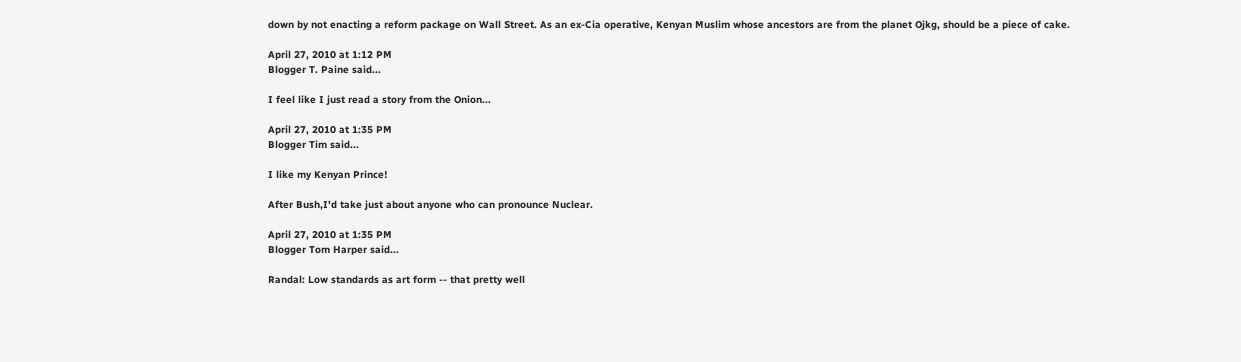down by not enacting a reform package on Wall Street. As an ex-Cia operative, Kenyan Muslim whose ancestors are from the planet Ojkg, should be a piece of cake.

April 27, 2010 at 1:12 PM
Blogger T. Paine said...

I feel like I just read a story from the Onion...

April 27, 2010 at 1:35 PM
Blogger Tim said...

I like my Kenyan Prince!

After Bush,I'd take just about anyone who can pronounce Nuclear.

April 27, 2010 at 1:35 PM
Blogger Tom Harper said...

Randal: Low standards as art form -- that pretty well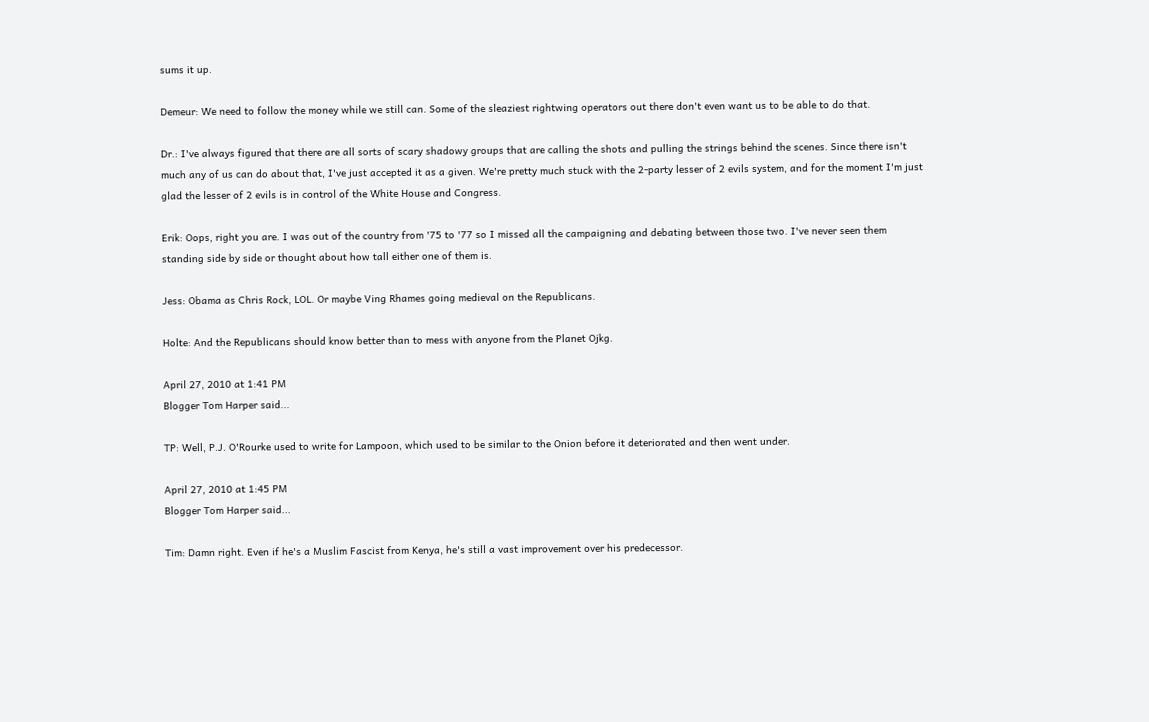sums it up.

Demeur: We need to follow the money while we still can. Some of the sleaziest rightwing operators out there don't even want us to be able to do that.

Dr.: I've always figured that there are all sorts of scary shadowy groups that are calling the shots and pulling the strings behind the scenes. Since there isn't much any of us can do about that, I've just accepted it as a given. We're pretty much stuck with the 2-party lesser of 2 evils system, and for the moment I'm just glad the lesser of 2 evils is in control of the White House and Congress.

Erik: Oops, right you are. I was out of the country from '75 to '77 so I missed all the campaigning and debating between those two. I've never seen them standing side by side or thought about how tall either one of them is.

Jess: Obama as Chris Rock, LOL. Or maybe Ving Rhames going medieval on the Republicans.

Holte: And the Republicans should know better than to mess with anyone from the Planet Ojkg.

April 27, 2010 at 1:41 PM
Blogger Tom Harper said...

TP: Well, P.J. O'Rourke used to write for Lampoon, which used to be similar to the Onion before it deteriorated and then went under.

April 27, 2010 at 1:45 PM
Blogger Tom Harper said...

Tim: Damn right. Even if he's a Muslim Fascist from Kenya, he's still a vast improvement over his predecessor.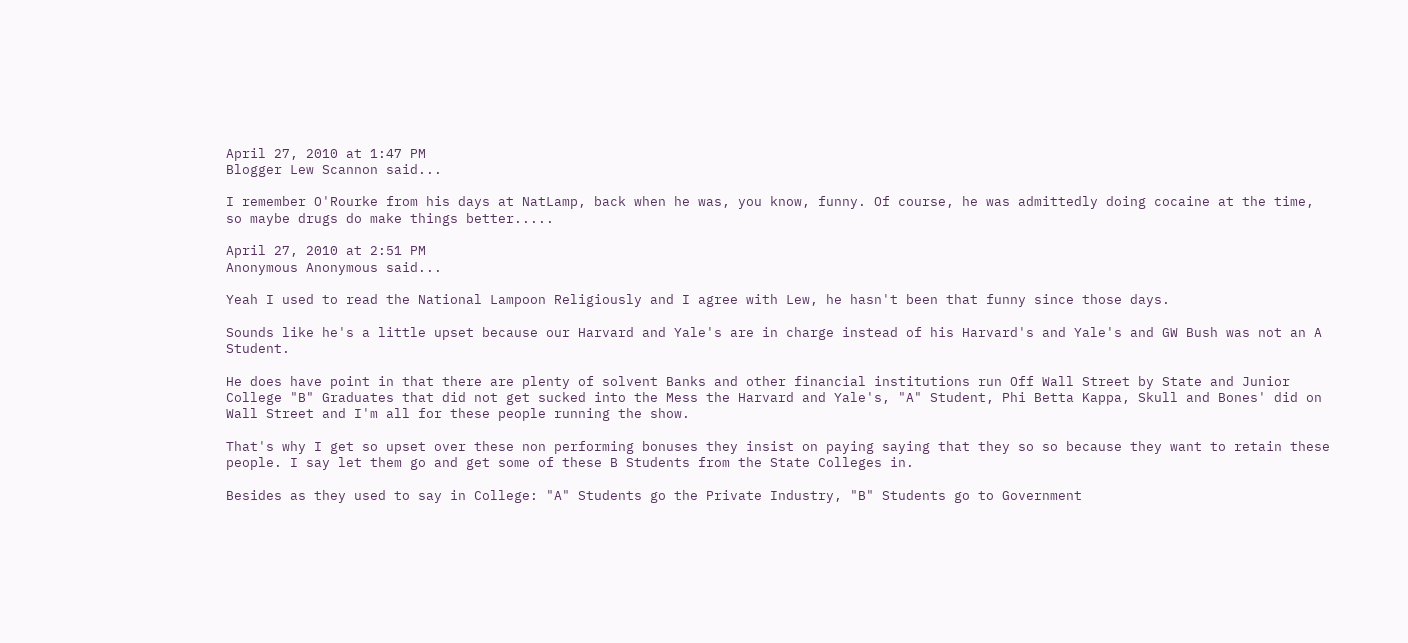April 27, 2010 at 1:47 PM
Blogger Lew Scannon said...

I remember O'Rourke from his days at NatLamp, back when he was, you know, funny. Of course, he was admittedly doing cocaine at the time, so maybe drugs do make things better.....

April 27, 2010 at 2:51 PM
Anonymous Anonymous said...

Yeah I used to read the National Lampoon Religiously and I agree with Lew, he hasn't been that funny since those days.

Sounds like he's a little upset because our Harvard and Yale's are in charge instead of his Harvard's and Yale's and GW Bush was not an A Student.

He does have point in that there are plenty of solvent Banks and other financial institutions run Off Wall Street by State and Junior College "B" Graduates that did not get sucked into the Mess the Harvard and Yale's, "A" Student, Phi Betta Kappa, Skull and Bones' did on Wall Street and I'm all for these people running the show.

That's why I get so upset over these non performing bonuses they insist on paying saying that they so so because they want to retain these people. I say let them go and get some of these B Students from the State Colleges in.

Besides as they used to say in College: "A" Students go the Private Industry, "B" Students go to Government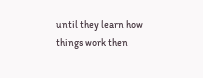until they learn how things work then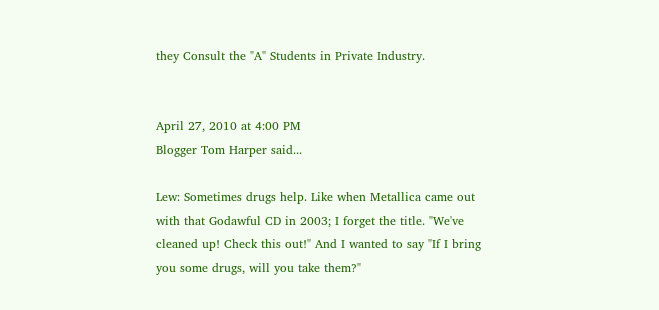they Consult the "A" Students in Private Industry.


April 27, 2010 at 4:00 PM
Blogger Tom Harper said...

Lew: Sometimes drugs help. Like when Metallica came out with that Godawful CD in 2003; I forget the title. "We've cleaned up! Check this out!" And I wanted to say "If I bring you some drugs, will you take them?"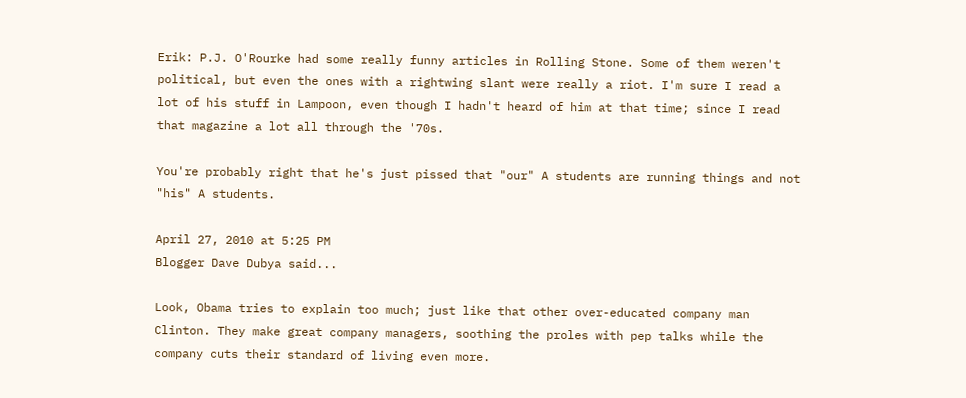Erik: P.J. O'Rourke had some really funny articles in Rolling Stone. Some of them weren't political, but even the ones with a rightwing slant were really a riot. I'm sure I read a lot of his stuff in Lampoon, even though I hadn't heard of him at that time; since I read that magazine a lot all through the '70s.

You're probably right that he's just pissed that "our" A students are running things and not "his" A students.

April 27, 2010 at 5:25 PM
Blogger Dave Dubya said...

Look, Obama tries to explain too much; just like that other over-educated company man Clinton. They make great company managers, soothing the proles with pep talks while the company cuts their standard of living even more.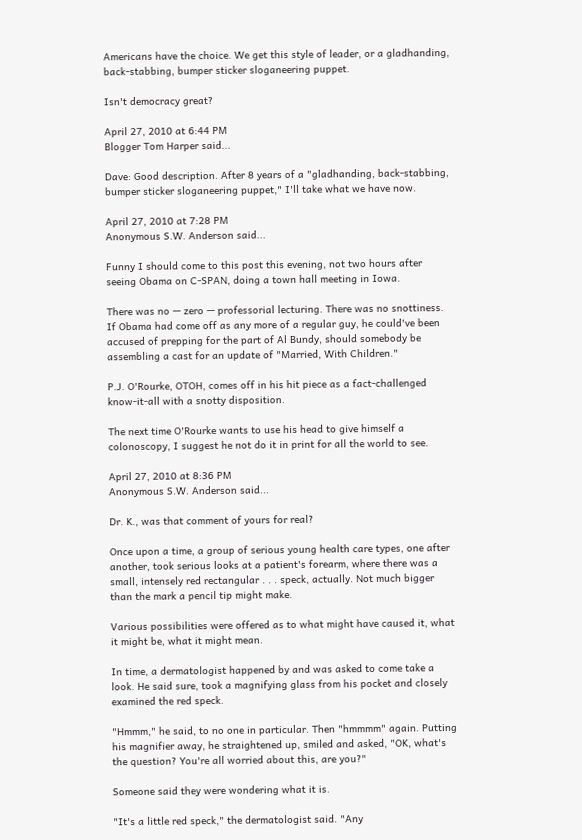Americans have the choice. We get this style of leader, or a gladhanding, back-stabbing, bumper sticker sloganeering puppet.

Isn't democracy great?

April 27, 2010 at 6:44 PM
Blogger Tom Harper said...

Dave: Good description. After 8 years of a "gladhanding, back-stabbing, bumper sticker sloganeering puppet," I'll take what we have now.

April 27, 2010 at 7:28 PM
Anonymous S.W. Anderson said...

Funny I should come to this post this evening, not two hours after seeing Obama on C-SPAN, doing a town hall meeting in Iowa.

There was no — zero — professorial lecturing. There was no snottiness. If Obama had come off as any more of a regular guy, he could've been accused of prepping for the part of Al Bundy, should somebody be assembling a cast for an update of "Married, With Children."

P.J. O'Rourke, OTOH, comes off in his hit piece as a fact-challenged know-it-all with a snotty disposition.

The next time O'Rourke wants to use his head to give himself a colonoscopy, I suggest he not do it in print for all the world to see.

April 27, 2010 at 8:36 PM
Anonymous S.W. Anderson said...

Dr. K., was that comment of yours for real?

Once upon a time, a group of serious young health care types, one after another, took serious looks at a patient's forearm, where there was a small, intensely red rectangular . . . speck, actually. Not much bigger than the mark a pencil tip might make.

Various possibilities were offered as to what might have caused it, what it might be, what it might mean.

In time, a dermatologist happened by and was asked to come take a look. He said sure, took a magnifying glass from his pocket and closely examined the red speck.

"Hmmm," he said, to no one in particular. Then "hmmmm" again. Putting his magnifier away, he straightened up, smiled and asked, "OK, what's the question? You're all worried about this, are you?"

Someone said they were wondering what it is.

"It's a little red speck," the dermatologist said. "Any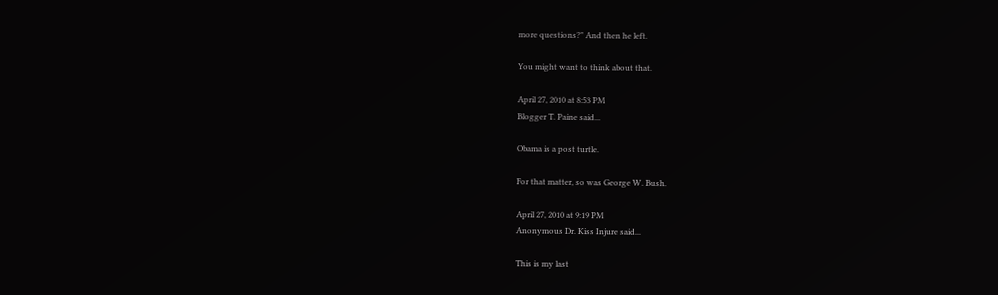more questions?" And then he left.

You might want to think about that.

April 27, 2010 at 8:53 PM
Blogger T. Paine said...

Obama is a post turtle.

For that matter, so was George W. Bush.

April 27, 2010 at 9:19 PM
Anonymous Dr. Kiss Injure said...

This is my last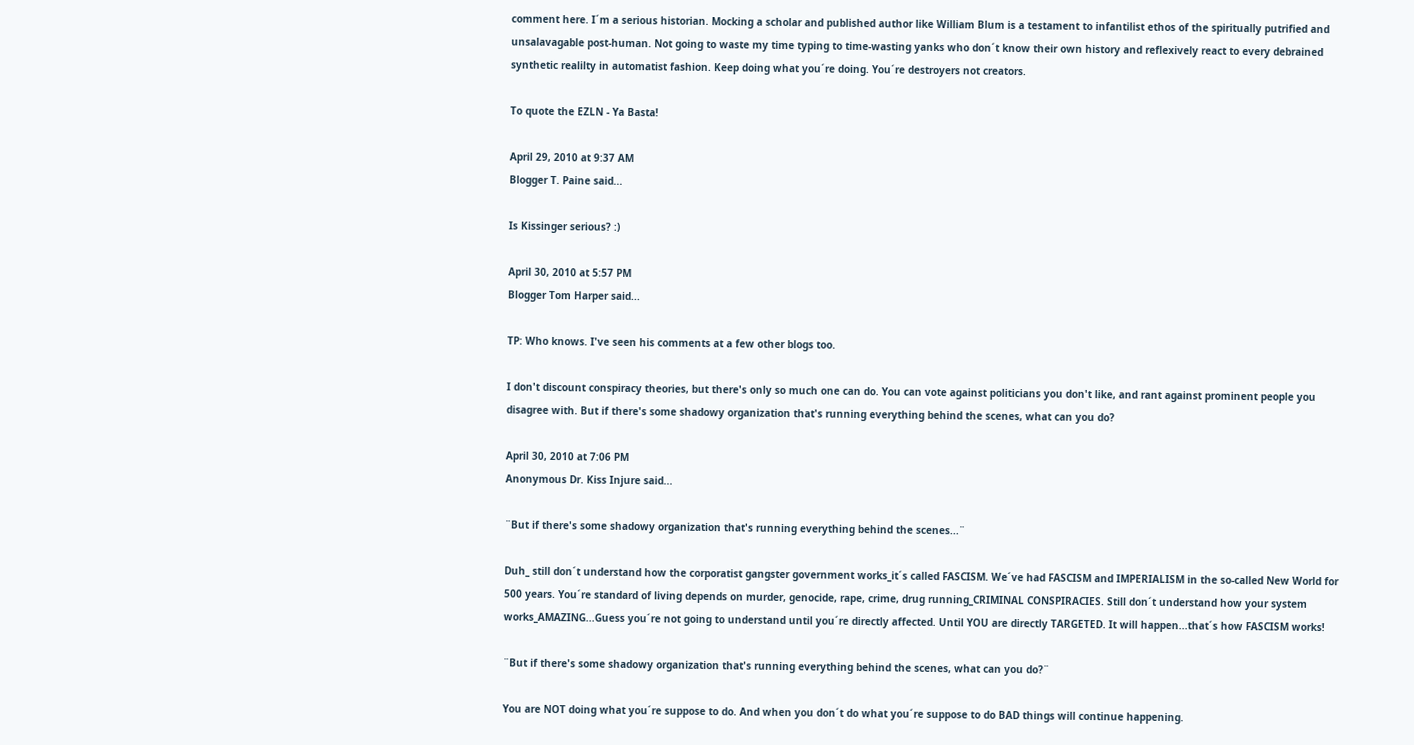comment here. I´m a serious historian. Mocking a scholar and published author like William Blum is a testament to infantilist ethos of the spiritually putrified and unsalavagable post-human. Not going to waste my time typing to time-wasting yanks who don´t know their own history and reflexively react to every debrained synthetic realilty in automatist fashion. Keep doing what you´re doing. You´re destroyers not creators.

To quote the EZLN - Ya Basta!

April 29, 2010 at 9:37 AM
Blogger T. Paine said...

Is Kissinger serious? :)

April 30, 2010 at 5:57 PM
Blogger Tom Harper said...

TP: Who knows. I've seen his comments at a few other blogs too.

I don't discount conspiracy theories, but there's only so much one can do. You can vote against politicians you don't like, and rant against prominent people you disagree with. But if there's some shadowy organization that's running everything behind the scenes, what can you do?

April 30, 2010 at 7:06 PM
Anonymous Dr. Kiss Injure said...

¨But if there's some shadowy organization that's running everything behind the scenes...¨

Duh_ still don´t understand how the corporatist gangster government works_it´s called FASCISM. We´ve had FASCISM and IMPERIALISM in the so-called New World for 500 years. You´re standard of living depends on murder, genocide, rape, crime, drug running_CRIMINAL CONSPIRACIES. Still don´t understand how your system works_AMAZING...Guess you´re not going to understand until you´re directly affected. Until YOU are directly TARGETED. It will happen...that´s how FASCISM works!

¨But if there's some shadowy organization that's running everything behind the scenes, what can you do?¨

You are NOT doing what you´re suppose to do. And when you don´t do what you´re suppose to do BAD things will continue happening.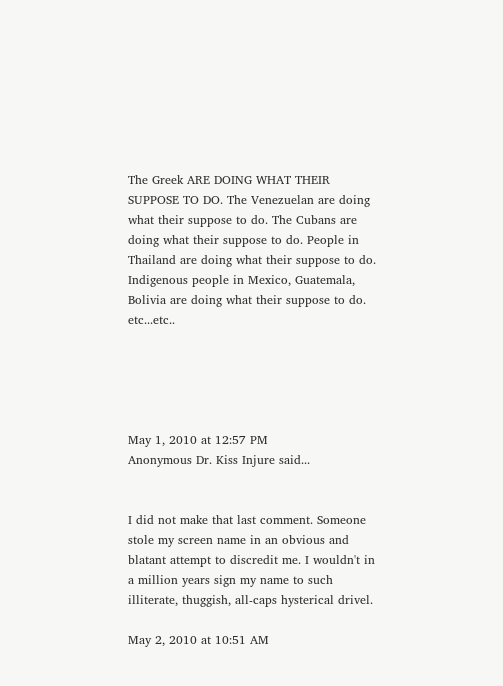The Greek ARE DOING WHAT THEIR SUPPOSE TO DO. The Venezuelan are doing what their suppose to do. The Cubans are doing what their suppose to do. People in Thailand are doing what their suppose to do. Indigenous people in Mexico, Guatemala, Bolivia are doing what their suppose to do. etc...etc..





May 1, 2010 at 12:57 PM
Anonymous Dr. Kiss Injure said...


I did not make that last comment. Someone stole my screen name in an obvious and blatant attempt to discredit me. I wouldn't in a million years sign my name to such illiterate, thuggish, all-caps hysterical drivel.

May 2, 2010 at 10:51 AM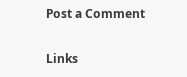Post a Comment

Links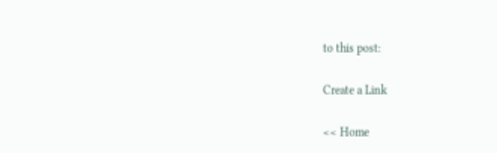to this post:

Create a Link

<< Home